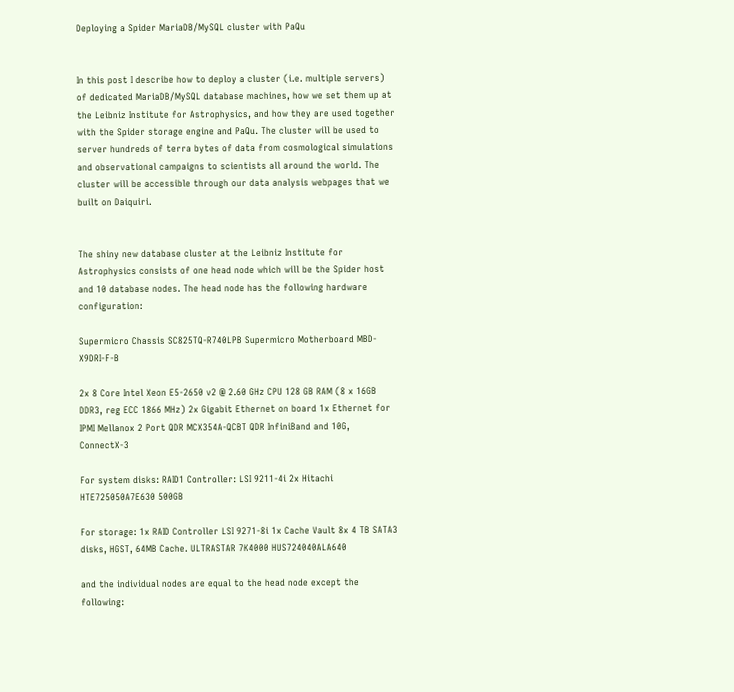Deploying a Spider MariaDB/MySQL cluster with PaQu


In this post I describe how to deploy a cluster (i.e. multiple servers) of dedicated MariaDB/MySQL database machines, how we set them up at the Leibniz Institute for Astrophysics, and how they are used together with the Spider storage engine and PaQu. The cluster will be used to server hundreds of terra bytes of data from cosmological simulations and observational campaigns to scientists all around the world. The cluster will be accessible through our data analysis webpages that we built on Daiquiri.


The shiny new database cluster at the Leibniz Institute for Astrophysics consists of one head node which will be the Spider host and 10 database nodes. The head node has the following hardware configuration:

Supermicro Chassis SC825TQ-R740LPB Supermicro Motherboard MBD-X9DRI-F-B

2x 8 Core Intel Xeon E5-2650 v2 @ 2.60 GHz CPU 128 GB RAM (8 x 16GB DDR3, reg ECC 1866 MHz) 2x Gigabit Ethernet on board 1x Ethernet for IPMI Mellanox 2 Port QDR MCX354A-QCBT QDR InfiniBand and 10G, ConnectX-3

For system disks: RAID1 Controller: LSI 9211-4i 2x Hitachi HTE725050A7E630 500GB

For storage: 1x RAID Controller LSI 9271-8i 1x Cache Vault 8x 4 TB SATA3 disks, HGST, 64MB Cache. ULTRASTAR 7K4000 HUS724040ALA640

and the individual nodes are equal to the head node except the following: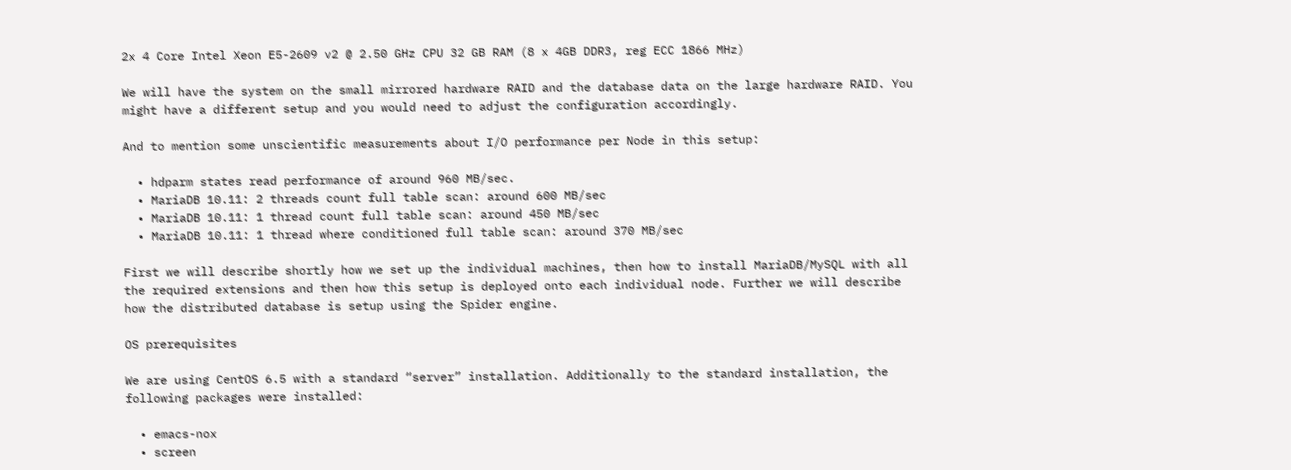2x 4 Core Intel Xeon E5-2609 v2 @ 2.50 GHz CPU 32 GB RAM (8 x 4GB DDR3, reg ECC 1866 MHz)

We will have the system on the small mirrored hardware RAID and the database data on the large hardware RAID. You might have a different setup and you would need to adjust the configuration accordingly.

And to mention some unscientific measurements about I/O performance per Node in this setup:

  • hdparm states read performance of around 960 MB/sec.
  • MariaDB 10.11: 2 threads count full table scan: around 600 MB/sec
  • MariaDB 10.11: 1 thread count full table scan: around 450 MB/sec
  • MariaDB 10.11: 1 thread where conditioned full table scan: around 370 MB/sec

First we will describe shortly how we set up the individual machines, then how to install MariaDB/MySQL with all the required extensions and then how this setup is deployed onto each individual node. Further we will describe how the distributed database is setup using the Spider engine.

OS prerequisites

We are using CentOS 6.5 with a standard “server” installation. Additionally to the standard installation, the following packages were installed:

  • emacs-nox
  • screen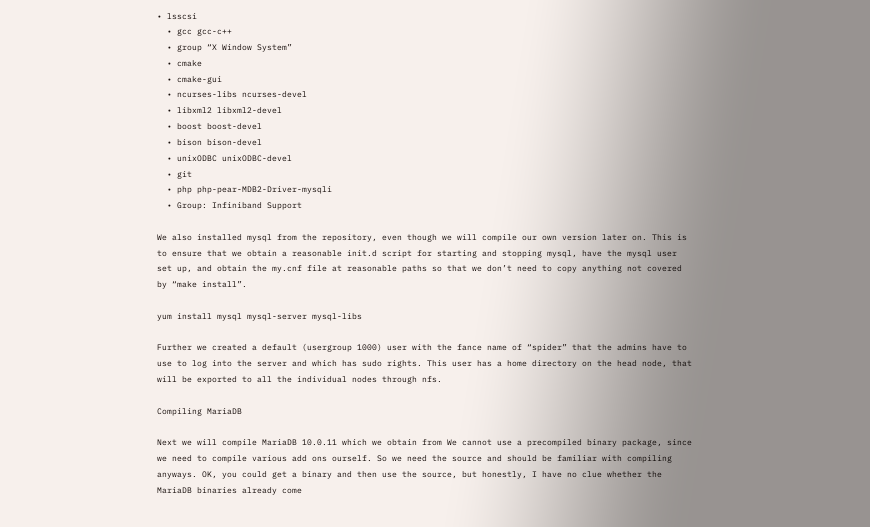• lsscsi
  • gcc gcc-c++
  • group “X Window System”
  • cmake
  • cmake-gui
  • ncurses-libs ncurses-devel
  • libxml2 libxml2-devel
  • boost boost-devel
  • bison bison-devel
  • unixODBC unixODBC-devel
  • git
  • php php-pear-MDB2-Driver-mysqli
  • Group: Infiniband Support

We also installed mysql from the repository, even though we will compile our own version later on. This is to ensure that we obtain a reasonable init.d script for starting and stopping mysql, have the mysql user set up, and obtain the my.cnf file at reasonable paths so that we don’t need to copy anything not covered by “make install”.

yum install mysql mysql-server mysql-libs

Further we created a default (usergroup 1000) user with the fance name of “spider” that the admins have to use to log into the server and which has sudo rights. This user has a home directory on the head node, that will be exported to all the individual nodes through nfs.

Compiling MariaDB

Next we will compile MariaDB 10.0.11 which we obtain from We cannot use a precompiled binary package, since we need to compile various add ons ourself. So we need the source and should be familiar with compiling anyways. OK, you could get a binary and then use the source, but honestly, I have no clue whether the MariaDB binaries already come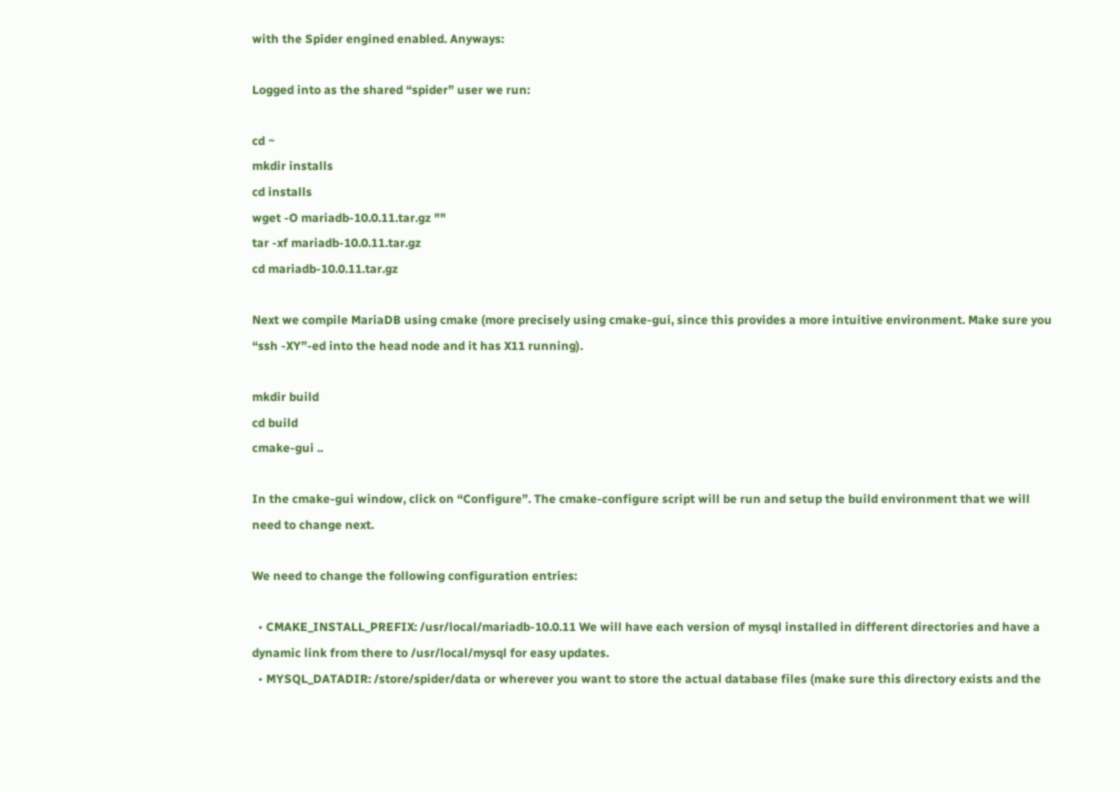with the Spider engined enabled. Anyways:

Logged into as the shared “spider” user we run:

cd ~
mkdir installs
cd installs
wget -O mariadb-10.0.11.tar.gz ""
tar -xf mariadb-10.0.11.tar.gz
cd mariadb-10.0.11.tar.gz

Next we compile MariaDB using cmake (more precisely using cmake-gui, since this provides a more intuitive environment. Make sure you “ssh -XY”-ed into the head node and it has X11 running).

mkdir build
cd build
cmake-gui ..

In the cmake-gui window, click on “Configure”. The cmake-configure script will be run and setup the build environment that we will need to change next.

We need to change the following configuration entries:

  • CMAKE_INSTALL_PREFIX: /usr/local/mariadb-10.0.11 We will have each version of mysql installed in different directories and have a dynamic link from there to /usr/local/mysql for easy updates.
  • MYSQL_DATADIR: /store/spider/data or wherever you want to store the actual database files (make sure this directory exists and the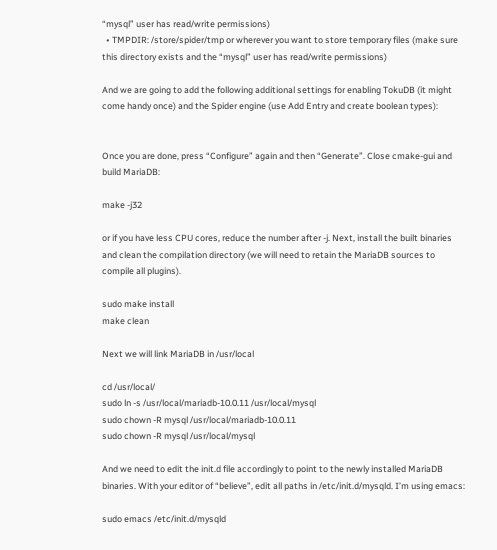“mysql” user has read/write permissions)
  • TMPDIR: /store/spider/tmp or wherever you want to store temporary files (make sure this directory exists and the “mysql” user has read/write permissions)

And we are going to add the following additional settings for enabling TokuDB (it might come handy once) and the Spider engine (use Add Entry and create boolean types):


Once you are done, press “Configure” again and then “Generate”. Close cmake-gui and build MariaDB:

make -j32

or if you have less CPU cores, reduce the number after -j. Next, install the built binaries and clean the compilation directory (we will need to retain the MariaDB sources to compile all plugins).

sudo make install
make clean

Next we will link MariaDB in /usr/local

cd /usr/local/
sudo ln -s /usr/local/mariadb-10.0.11 /usr/local/mysql
sudo chown -R mysql /usr/local/mariadb-10.0.11
sudo chown -R mysql /usr/local/mysql

And we need to edit the init.d file accordingly to point to the newly installed MariaDB binaries. With your editor of “believe”, edit all paths in /etc/init.d/mysqld. I’m using emacs:

sudo emacs /etc/init.d/mysqld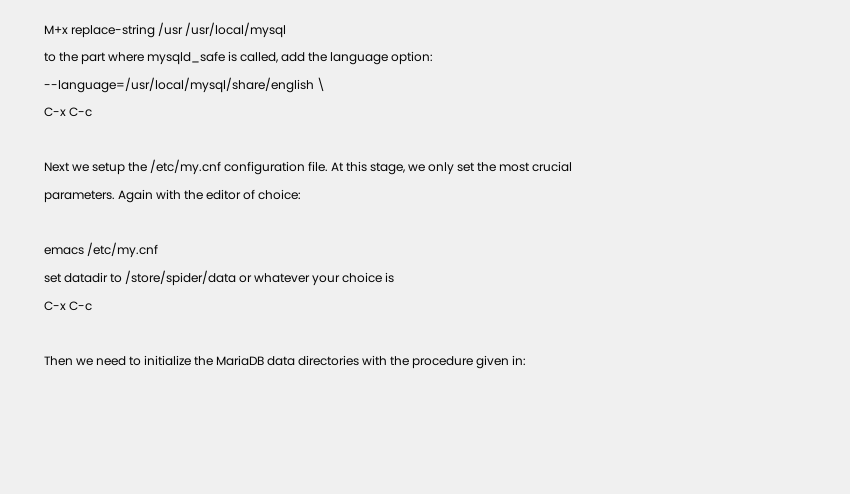M+x replace-string /usr /usr/local/mysql
to the part where mysqld_safe is called, add the language option:
--language=/usr/local/mysql/share/english \
C-x C-c

Next we setup the /etc/my.cnf configuration file. At this stage, we only set the most crucial parameters. Again with the editor of choice:

emacs /etc/my.cnf
set datadir to /store/spider/data or whatever your choice is
C-x C-c

Then we need to initialize the MariaDB data directories with the procedure given in: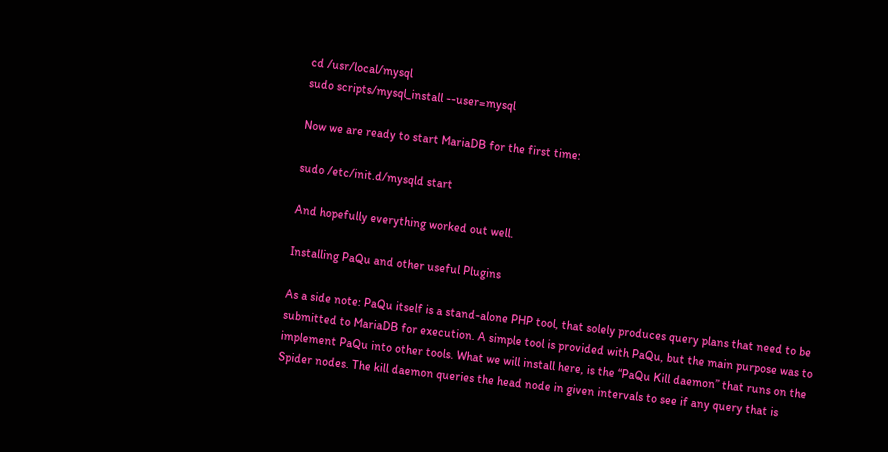cd /usr/local/mysql
sudo scripts/mysql_install --user=mysql

Now we are ready to start MariaDB for the first time:

sudo /etc/init.d/mysqld start

And hopefully everything worked out well.

Installing PaQu and other useful Plugins

As a side note: PaQu itself is a stand-alone PHP tool, that solely produces query plans that need to be submitted to MariaDB for execution. A simple tool is provided with PaQu, but the main purpose was to implement PaQu into other tools. What we will install here, is the “PaQu Kill daemon” that runs on the Spider nodes. The kill daemon queries the head node in given intervals to see if any query that is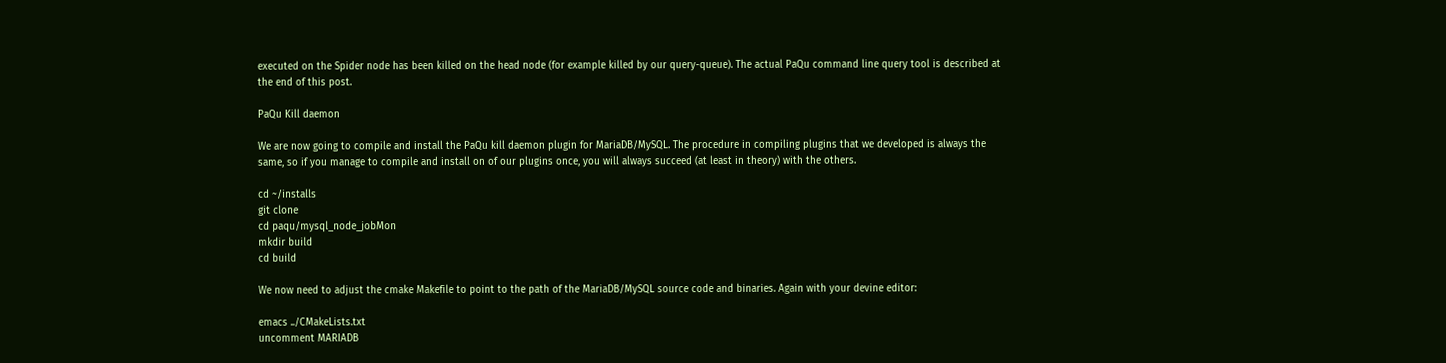executed on the Spider node has been killed on the head node (for example killed by our query-queue). The actual PaQu command line query tool is described at the end of this post.

PaQu Kill daemon

We are now going to compile and install the PaQu kill daemon plugin for MariaDB/MySQL. The procedure in compiling plugins that we developed is always the same, so if you manage to compile and install on of our plugins once, you will always succeed (at least in theory) with the others.

cd ~/installs
git clone
cd paqu/mysql_node_jobMon
mkdir build
cd build

We now need to adjust the cmake Makefile to point to the path of the MariaDB/MySQL source code and binaries. Again with your devine editor:

emacs ../CMakeLists.txt
uncomment MARIADB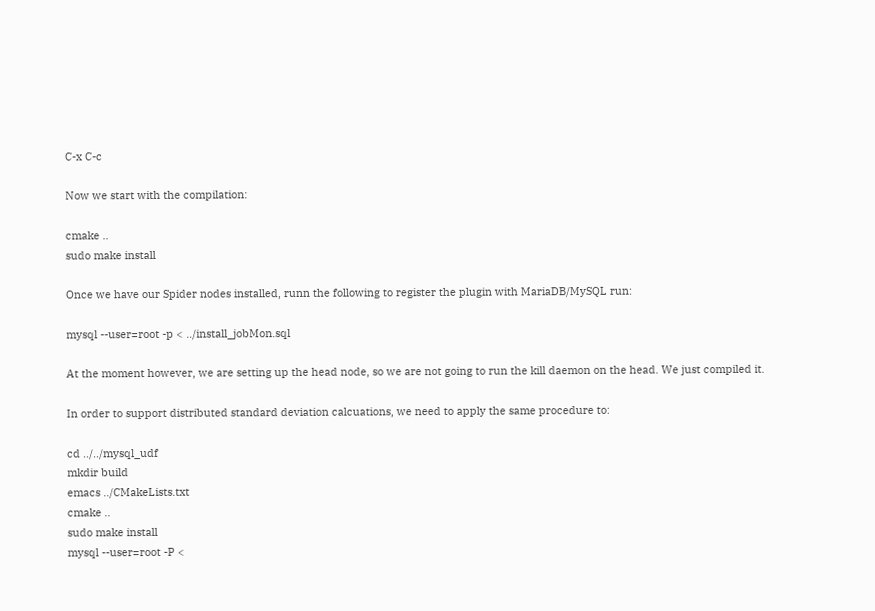C-x C-c

Now we start with the compilation:

cmake ..
sudo make install

Once we have our Spider nodes installed, runn the following to register the plugin with MariaDB/MySQL run:

mysql --user=root -p < ../install_jobMon.sql

At the moment however, we are setting up the head node, so we are not going to run the kill daemon on the head. We just compiled it.

In order to support distributed standard deviation calcuations, we need to apply the same procedure to:

cd ../../mysql_udf
mkdir build
emacs ../CMakeLists.txt
cmake ..
sudo make install
mysql --user=root -P <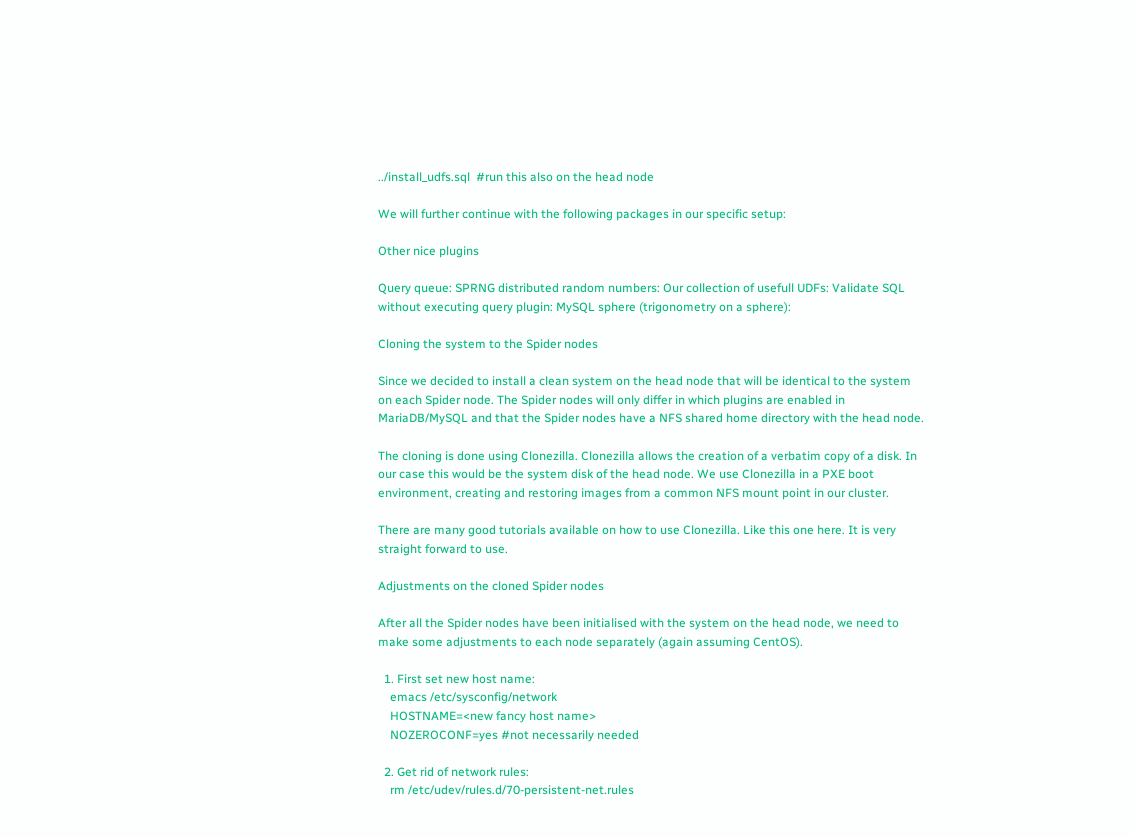../install_udfs.sql  #run this also on the head node

We will further continue with the following packages in our specific setup:

Other nice plugins

Query queue: SPRNG distributed random numbers: Our collection of usefull UDFs: Validate SQL without executing query plugin: MySQL sphere (trigonometry on a sphere):

Cloning the system to the Spider nodes

Since we decided to install a clean system on the head node that will be identical to the system on each Spider node. The Spider nodes will only differ in which plugins are enabled in MariaDB/MySQL and that the Spider nodes have a NFS shared home directory with the head node.

The cloning is done using Clonezilla. Clonezilla allows the creation of a verbatim copy of a disk. In our case this would be the system disk of the head node. We use Clonezilla in a PXE boot environment, creating and restoring images from a common NFS mount point in our cluster.

There are many good tutorials available on how to use Clonezilla. Like this one here. It is very straight forward to use.

Adjustments on the cloned Spider nodes

After all the Spider nodes have been initialised with the system on the head node, we need to make some adjustments to each node separately (again assuming CentOS).

  1. First set new host name:
    emacs /etc/sysconfig/network
    HOSTNAME=<new fancy host name>
    NOZEROCONF=yes #not necessarily needed

  2. Get rid of network rules:
    rm /etc/udev/rules.d/70-persistent-net.rules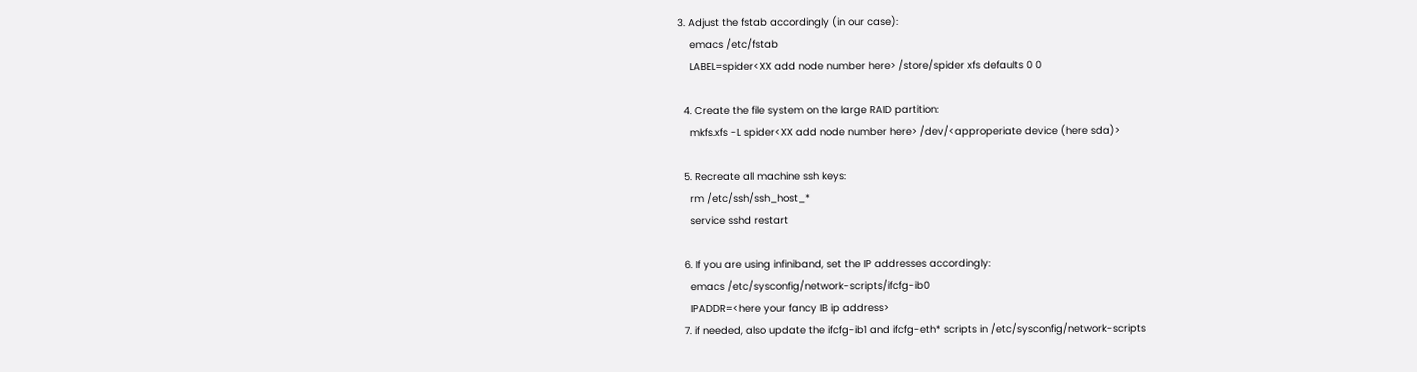3. Adjust the fstab accordingly (in our case):
    emacs /etc/fstab
    LABEL=spider<XX add node number here> /store/spider xfs defaults 0 0

  4. Create the file system on the large RAID partition:
    mkfs.xfs -L spider<XX add node number here> /dev/<approperiate device (here sda)>

  5. Recreate all machine ssh keys:
    rm /etc/ssh/ssh_host_*
    service sshd restart

  6. If you are using infiniband, set the IP addresses accordingly:
    emacs /etc/sysconfig/network-scripts/ifcfg-ib0
    IPADDR=<here your fancy IB ip address>
  7. if needed, also update the ifcfg-ib1 and ifcfg-eth* scripts in /etc/sysconfig/network-scripts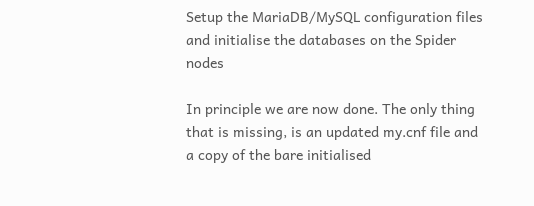Setup the MariaDB/MySQL configuration files and initialise the databases on the Spider nodes

In principle we are now done. The only thing that is missing, is an updated my.cnf file and a copy of the bare initialised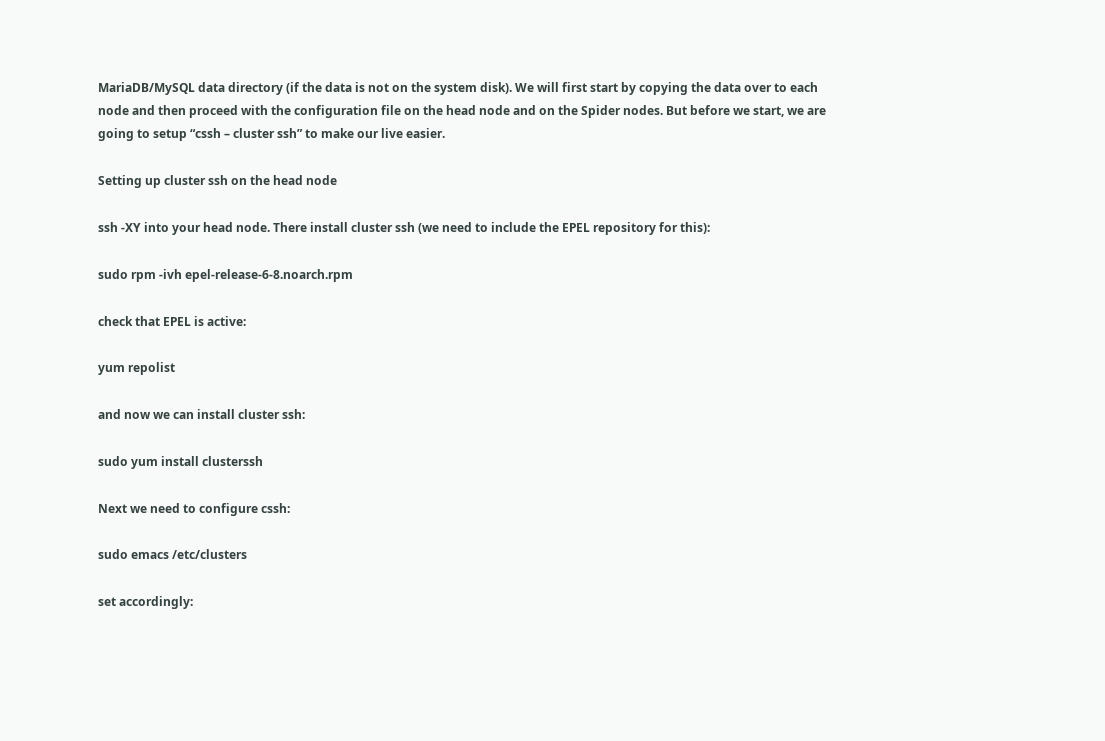MariaDB/MySQL data directory (if the data is not on the system disk). We will first start by copying the data over to each node and then proceed with the configuration file on the head node and on the Spider nodes. But before we start, we are going to setup “cssh – cluster ssh” to make our live easier.

Setting up cluster ssh on the head node

ssh -XY into your head node. There install cluster ssh (we need to include the EPEL repository for this):

sudo rpm -ivh epel-release-6-8.noarch.rpm

check that EPEL is active:

yum repolist

and now we can install cluster ssh:

sudo yum install clusterssh

Next we need to configure cssh:

sudo emacs /etc/clusters

set accordingly: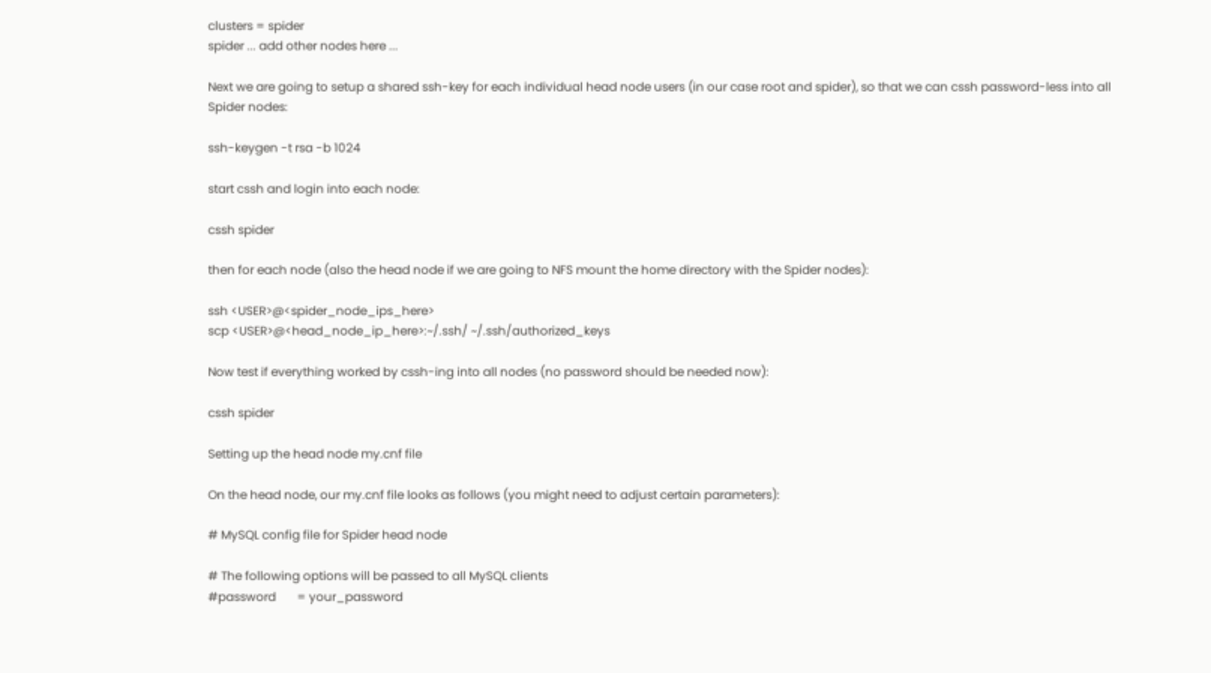clusters = spider
spider ... add other nodes here ...

Next we are going to setup a shared ssh-key for each individual head node users (in our case root and spider), so that we can cssh password-less into all Spider nodes:

ssh-keygen -t rsa -b 1024

start cssh and login into each node:

cssh spider

then for each node (also the head node if we are going to NFS mount the home directory with the Spider nodes):

ssh <USER>@<spider_node_ips_here>
scp <USER>@<head_node_ip_here>:~/.ssh/ ~/.ssh/authorized_keys

Now test if everything worked by cssh-ing into all nodes (no password should be needed now):

cssh spider

Setting up the head node my.cnf file

On the head node, our my.cnf file looks as follows (you might need to adjust certain parameters):

# MySQL config file for Spider head node

# The following options will be passed to all MySQL clients
#password       = your_password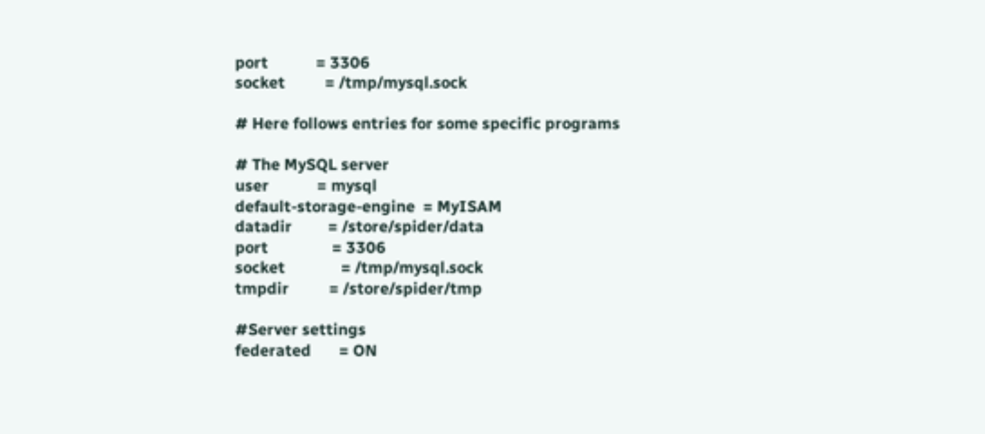port            = 3306
socket          = /tmp/mysql.sock

# Here follows entries for some specific programs

# The MySQL server
user            = mysql
default-storage-engine  = MyISAM
datadir         = /store/spider/data
port                = 3306
socket              = /tmp/mysql.sock
tmpdir          = /store/spider/tmp

#Server settings
federated       = ON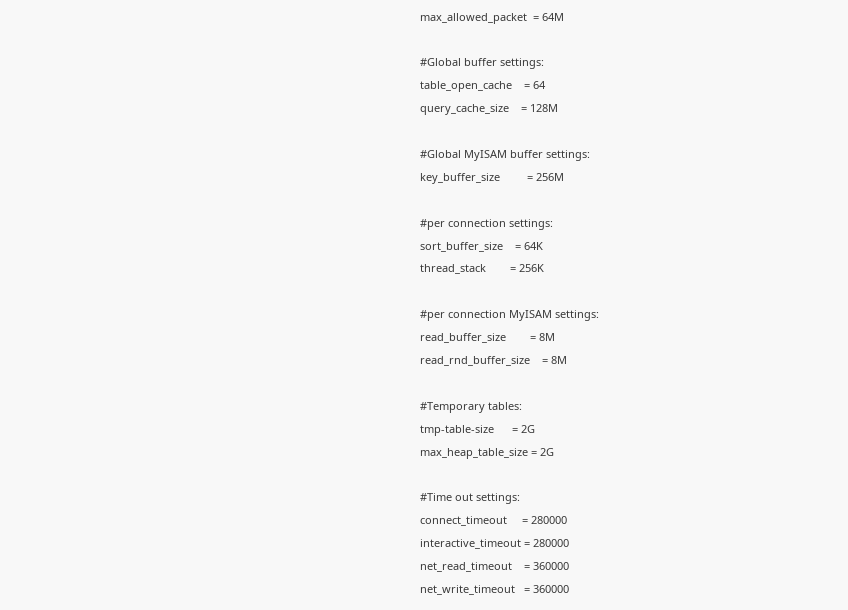max_allowed_packet  = 64M

#Global buffer settings:
table_open_cache    = 64
query_cache_size    = 128M

#Global MyISAM buffer settings:
key_buffer_size         = 256M

#per connection settings:
sort_buffer_size    = 64K
thread_stack        = 256K

#per connection MyISAM settings:
read_buffer_size        = 8M
read_rnd_buffer_size    = 8M

#Temporary tables:
tmp-table-size      = 2G
max_heap_table_size = 2G

#Time out settings:
connect_timeout     = 280000
interactive_timeout = 280000
net_read_timeout    = 360000
net_write_timeout   = 360000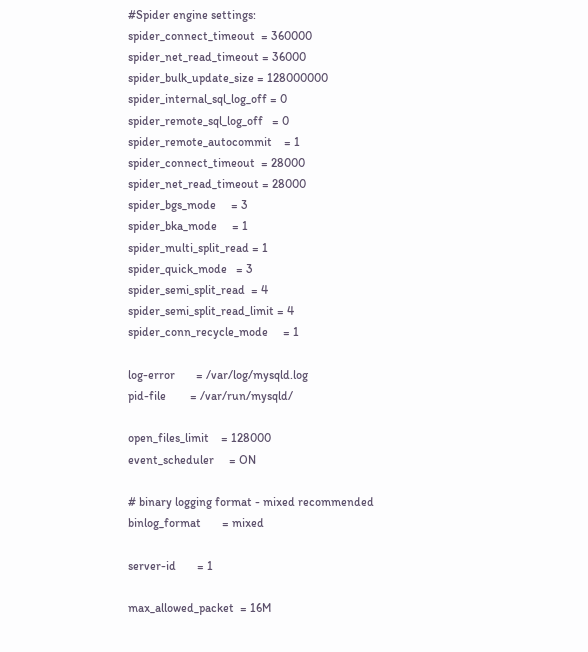#Spider engine settings:
spider_connect_timeout  = 360000
spider_net_read_timeout = 36000
spider_bulk_update_size = 128000000
spider_internal_sql_log_off = 0
spider_remote_sql_log_off   = 0
spider_remote_autocommit    = 1
spider_connect_timeout  = 28000
spider_net_read_timeout = 28000
spider_bgs_mode     = 3
spider_bka_mode     = 1
spider_multi_split_read = 1
spider_quick_mode   = 3
spider_semi_split_read  = 4
spider_semi_split_read_limit = 4
spider_conn_recycle_mode     = 1

log-error       = /var/log/mysqld.log
pid-file        = /var/run/mysqld/

open_files_limit    = 128000
event_scheduler     = ON

# binary logging format - mixed recommended
binlog_format       = mixed

server-id       = 1

max_allowed_packet  = 16M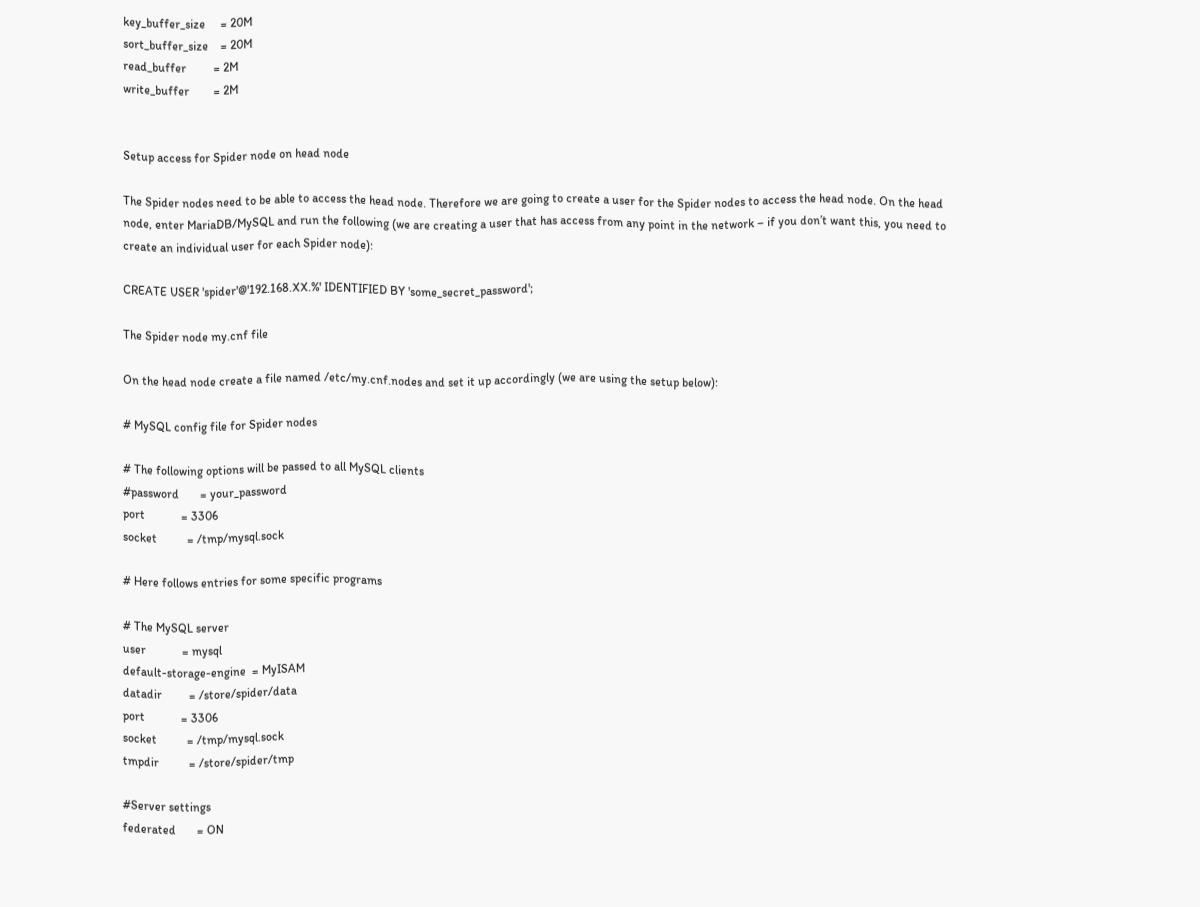key_buffer_size     = 20M
sort_buffer_size    = 20M
read_buffer         = 2M
write_buffer        = 2M


Setup access for Spider node on head node

The Spider nodes need to be able to access the head node. Therefore we are going to create a user for the Spider nodes to access the head node. On the head node, enter MariaDB/MySQL and run the following (we are creating a user that has access from any point in the network – if you don’t want this, you need to create an individual user for each Spider node):

CREATE USER 'spider'@'192.168.XX.%' IDENTIFIED BY 'some_secret_password';

The Spider node my.cnf file

On the head node create a file named /etc/my.cnf.nodes and set it up accordingly (we are using the setup below):

# MySQL config file for Spider nodes

# The following options will be passed to all MySQL clients
#password       = your_password
port            = 3306
socket          = /tmp/mysql.sock

# Here follows entries for some specific programs

# The MySQL server
user            = mysql
default-storage-engine  = MyISAM
datadir         = /store/spider/data
port            = 3306
socket          = /tmp/mysql.sock
tmpdir          = /store/spider/tmp

#Server settings
federated       = ON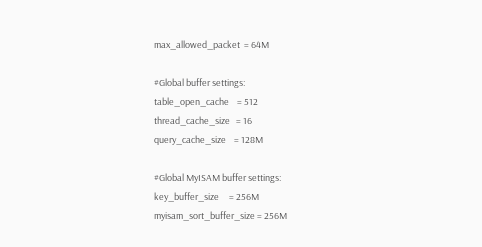max_allowed_packet  = 64M

#Global buffer settings:
table_open_cache    = 512
thread_cache_size   = 16
query_cache_size    = 128M

#Global MyISAM buffer settings:
key_buffer_size     = 256M
myisam_sort_buffer_size = 256M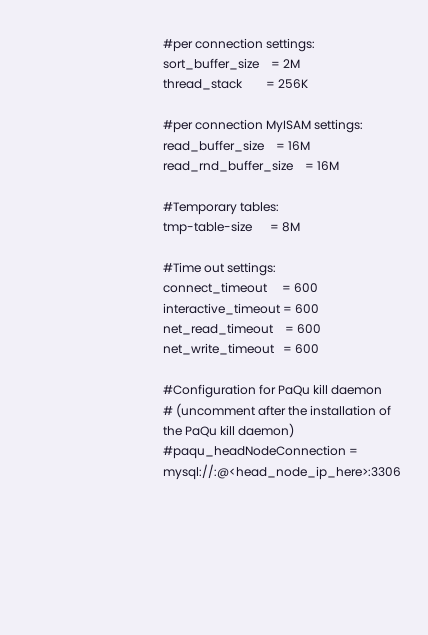#per connection settings:
sort_buffer_size    = 2M
thread_stack        = 256K

#per connection MyISAM settings:
read_buffer_size    = 16M
read_rnd_buffer_size    = 16M

#Temporary tables:
tmp-table-size      = 8M

#Time out settings:
connect_timeout     = 600
interactive_timeout = 600
net_read_timeout    = 600
net_write_timeout   = 600

#Configuration for PaQu kill daemon
# (uncomment after the installation of the PaQu kill daemon)
#paqu_headNodeConnection = mysql://:@<head_node_ip_here>:3306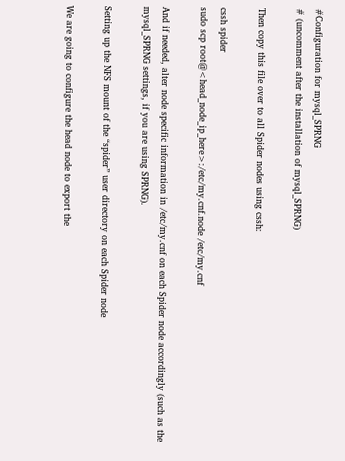#Configuration for mysql_SPRNG
# (uncomment after the installation of mysql_SPRNG)

Then copy this file over to all Spider nodes using cssh:

cssh spider
sudo scp root@<head_node_ip_here>:/etc/my.cnf.node /etc/my.cnf

And if needed, alter node specific information in /etc/my.cnf on each Spider node accordingly (such as the mysql_SPRNG settings, if you are using SPRNG).

Setting up the NFS mount of the “spider” user directory on each Spider node

We are going to configure the head node to export the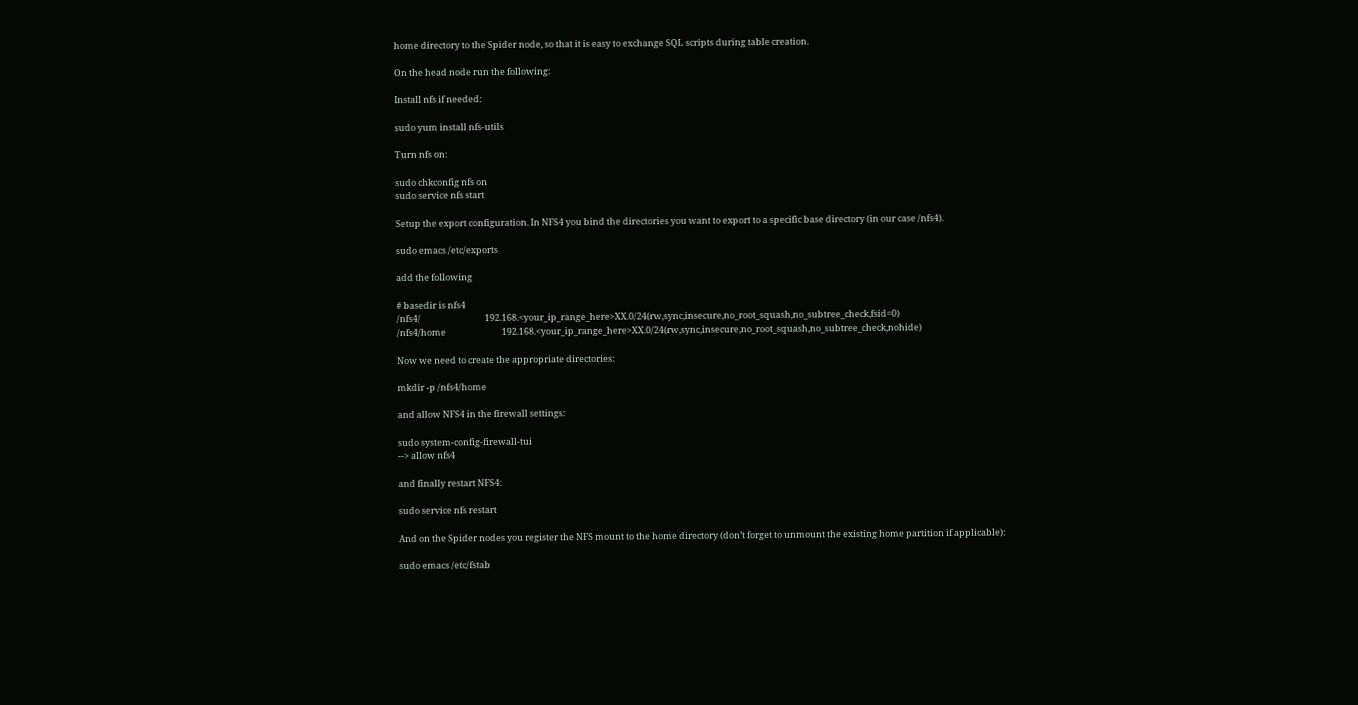home directory to the Spider node, so that it is easy to exchange SQL scripts during table creation.

On the head node run the following:

Install nfs if needed:

sudo yum install nfs-utils

Turn nfs on:

sudo chkconfig nfs on
sudo service nfs start

Setup the export configuration. In NFS4 you bind the directories you want to export to a specific base directory (in our case /nfs4).

sudo emacs /etc/exports

add the following

# basedir is nfs4
/nfs4/                                192.168.<your_ip_range_here>XX.0/24(rw,sync,insecure,no_root_squash,no_subtree_check,fsid=0)
/nfs4/home                            192.168.<your_ip_range_here>XX.0/24(rw,sync,insecure,no_root_squash,no_subtree_check,nohide)

Now we need to create the appropriate directories:

mkdir -p /nfs4/home

and allow NFS4 in the firewall settings:

sudo system-config-firewall-tui
--> allow nfs4

and finally restart NFS4:

sudo service nfs restart

And on the Spider nodes you register the NFS mount to the home directory (don’t forget to unmount the existing home partition if applicable):

sudo emacs /etc/fstab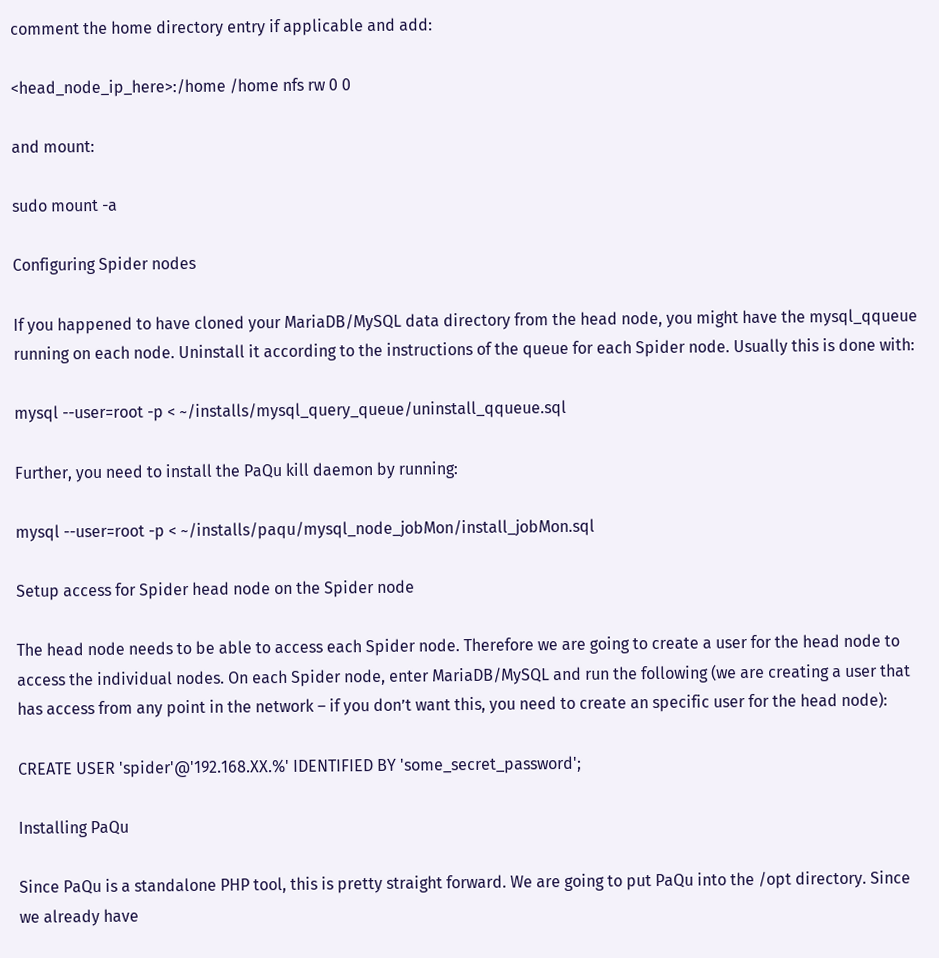comment the home directory entry if applicable and add:

<head_node_ip_here>:/home /home nfs rw 0 0

and mount:

sudo mount -a

Configuring Spider nodes

If you happened to have cloned your MariaDB/MySQL data directory from the head node, you might have the mysql_qqueue running on each node. Uninstall it according to the instructions of the queue for each Spider node. Usually this is done with:

mysql --user=root -p < ~/installs/mysql_query_queue/uninstall_qqueue.sql

Further, you need to install the PaQu kill daemon by running:

mysql --user=root -p < ~/installs/paqu/mysql_node_jobMon/install_jobMon.sql

Setup access for Spider head node on the Spider node

The head node needs to be able to access each Spider node. Therefore we are going to create a user for the head node to access the individual nodes. On each Spider node, enter MariaDB/MySQL and run the following (we are creating a user that has access from any point in the network – if you don’t want this, you need to create an specific user for the head node):

CREATE USER 'spider'@'192.168.XX.%' IDENTIFIED BY 'some_secret_password';

Installing PaQu

Since PaQu is a standalone PHP tool, this is pretty straight forward. We are going to put PaQu into the /opt directory. Since we already have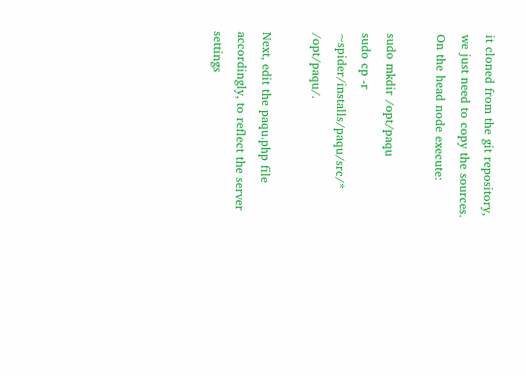it cloned from the git repository, we just need to copy the sources. On the head node execute:

sudo mkdir /opt/paqu
sudo cp -r ~spider/installs/paqu/src/* /opt/paqu/.

Next, edit the paqu.php file accordingly, to reflect the server settings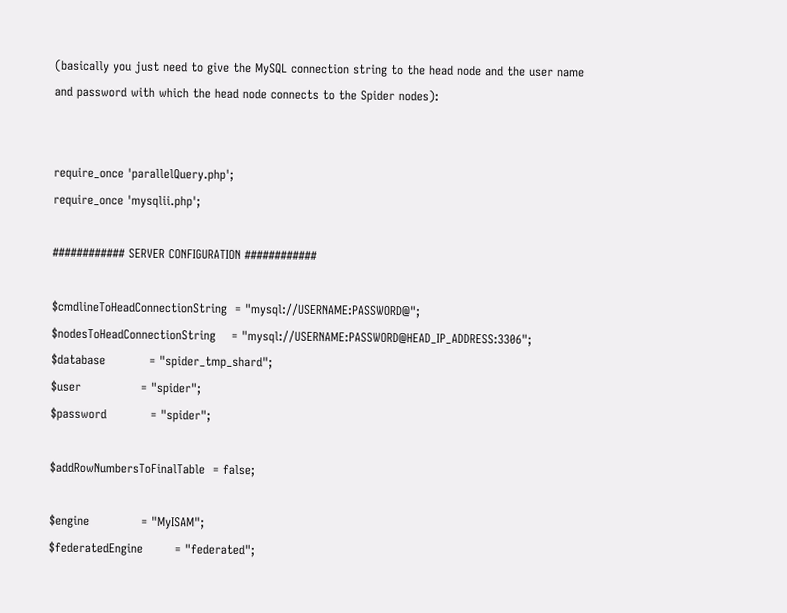(basically you just need to give the MySQL connection string to the head node and the user name and password with which the head node connects to the Spider nodes):


require_once 'parallelQuery.php';
require_once 'mysqlii.php';

############ SERVER CONFIGURATION ############

$cmdlineToHeadConnectionString  = "mysql://USERNAME:PASSWORD@";
$nodesToHeadConnectionString    = "mysql://USERNAME:PASSWORD@HEAD_IP_ADDRESS:3306";
$database           = "spider_tmp_shard";
$user               = "spider";
$password           = "spider";

$addRowNumbersToFinalTable  = false;

$engine             = "MyISAM";
$federatedEngine        = "federated";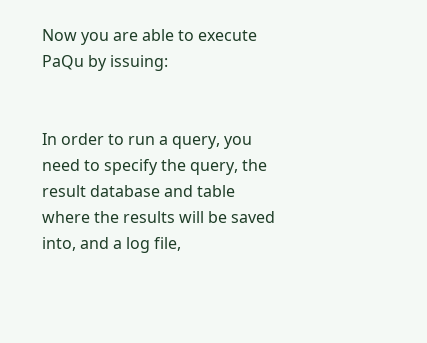Now you are able to execute PaQu by issuing:


In order to run a query, you need to specify the query, the result database and table where the results will be saved into, and a log file,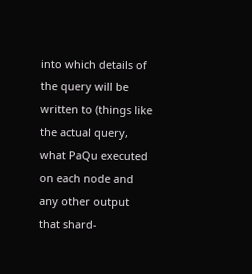into which details of the query will be written to (things like the actual query, what PaQu executed on each node and any other output that shard-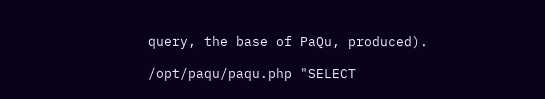query, the base of PaQu, produced).

/opt/paqu/paqu.php "SELECT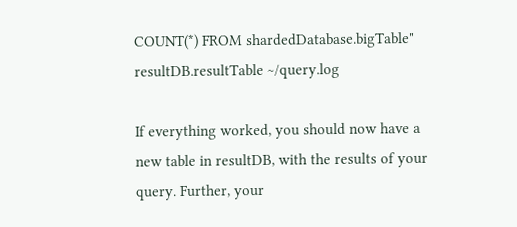COUNT(*) FROM shardedDatabase.bigTable" resultDB.resultTable ~/query.log

If everything worked, you should now have a new table in resultDB, with the results of your query. Further, your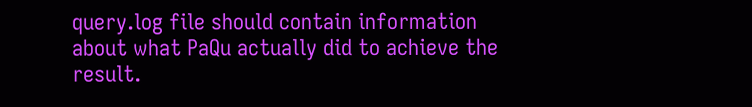query.log file should contain information about what PaQu actually did to achieve the result.